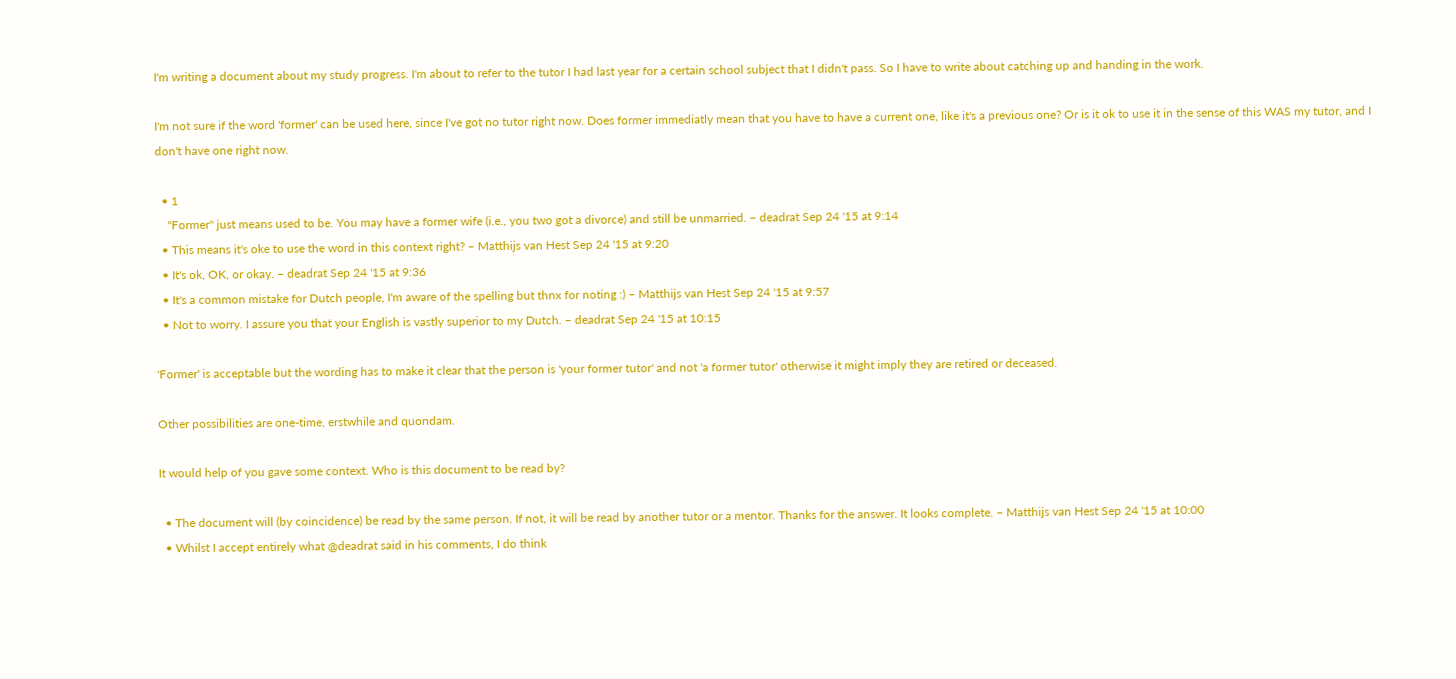I'm writing a document about my study progress. I'm about to refer to the tutor I had last year for a certain school subject that I didn't pass. So I have to write about catching up and handing in the work.

I'm not sure if the word 'former' can be used here, since I've got no tutor right now. Does former immediatly mean that you have to have a current one, like it's a previous one? Or is it ok to use it in the sense of this WAS my tutor, and I don't have one right now.

  • 1
    "Former" just means used to be. You may have a former wife (i.e., you two got a divorce) and still be unmarried. – deadrat Sep 24 '15 at 9:14
  • This means it's oke to use the word in this context right? – Matthijs van Hest Sep 24 '15 at 9:20
  • It's ok, OK, or okay. – deadrat Sep 24 '15 at 9:36
  • It's a common mistake for Dutch people, I'm aware of the spelling but thnx for noting :) – Matthijs van Hest Sep 24 '15 at 9:57
  • Not to worry. I assure you that your English is vastly superior to my Dutch. – deadrat Sep 24 '15 at 10:15

'Former' is acceptable but the wording has to make it clear that the person is 'your former tutor' and not 'a former tutor' otherwise it might imply they are retired or deceased.

Other possibilities are one-time, erstwhile and quondam.

It would help of you gave some context. Who is this document to be read by?

  • The document will (by coincidence) be read by the same person. If not, it will be read by another tutor or a mentor. Thanks for the answer. It looks complete. – Matthijs van Hest Sep 24 '15 at 10:00
  • Whilst I accept entirely what @deadrat said in his comments, I do think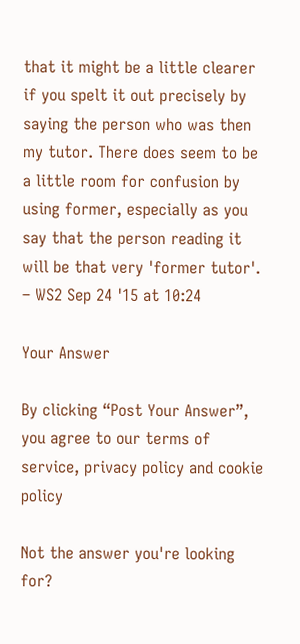that it might be a little clearer if you spelt it out precisely by saying the person who was then my tutor. There does seem to be a little room for confusion by using former, especially as you say that the person reading it will be that very 'former tutor'. – WS2 Sep 24 '15 at 10:24

Your Answer

By clicking “Post Your Answer”, you agree to our terms of service, privacy policy and cookie policy

Not the answer you're looking for?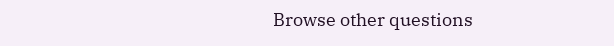Browse other questions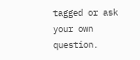tagged or ask your own question.